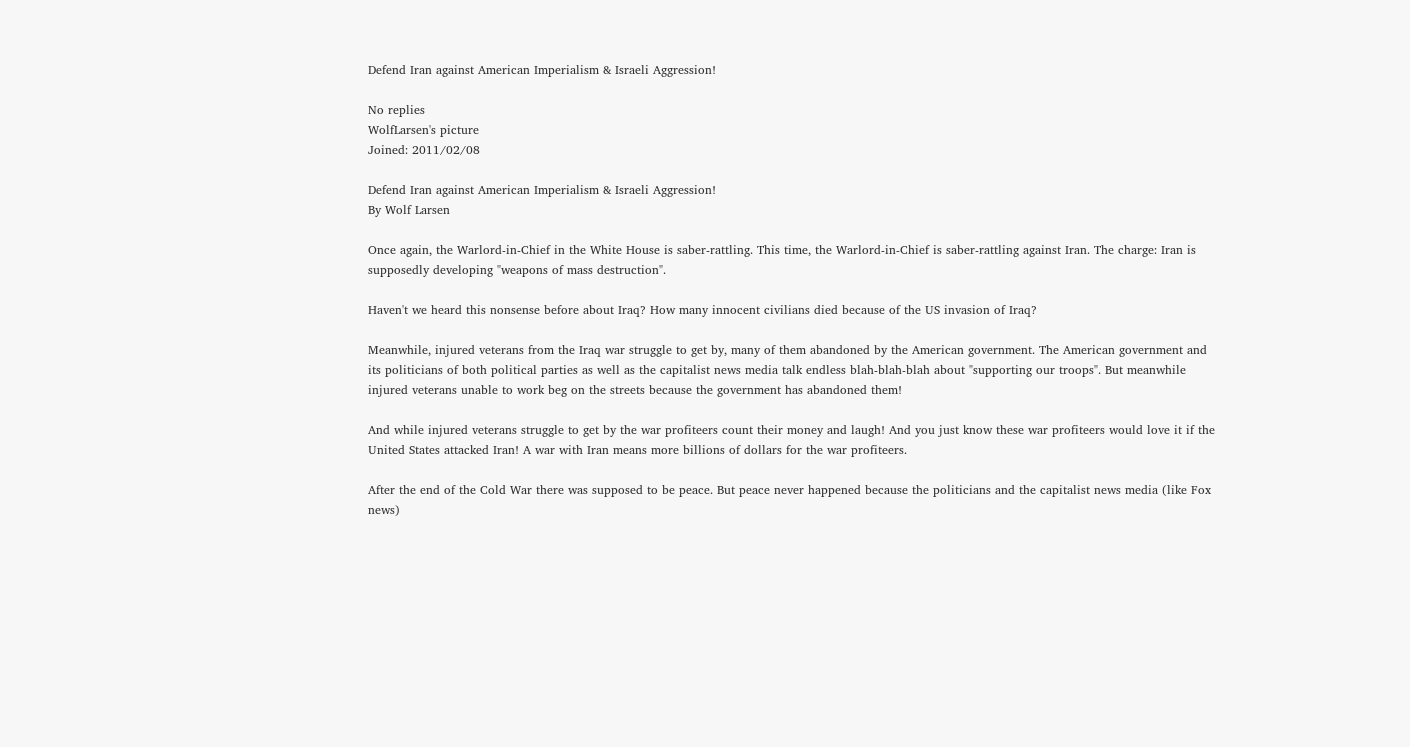Defend Iran against American Imperialism & Israeli Aggression!

No replies
WolfLarsen's picture
Joined: 2011/02/08

Defend Iran against American Imperialism & Israeli Aggression!
By Wolf Larsen

Once again, the Warlord-in-Chief in the White House is saber-rattling. This time, the Warlord-in-Chief is saber-rattling against Iran. The charge: Iran is supposedly developing "weapons of mass destruction".

Haven't we heard this nonsense before about Iraq? How many innocent civilians died because of the US invasion of Iraq?

Meanwhile, injured veterans from the Iraq war struggle to get by, many of them abandoned by the American government. The American government and its politicians of both political parties as well as the capitalist news media talk endless blah-blah-blah about "supporting our troops". But meanwhile injured veterans unable to work beg on the streets because the government has abandoned them!

And while injured veterans struggle to get by the war profiteers count their money and laugh! And you just know these war profiteers would love it if the United States attacked Iran! A war with Iran means more billions of dollars for the war profiteers.

After the end of the Cold War there was supposed to be peace. But peace never happened because the politicians and the capitalist news media (like Fox news)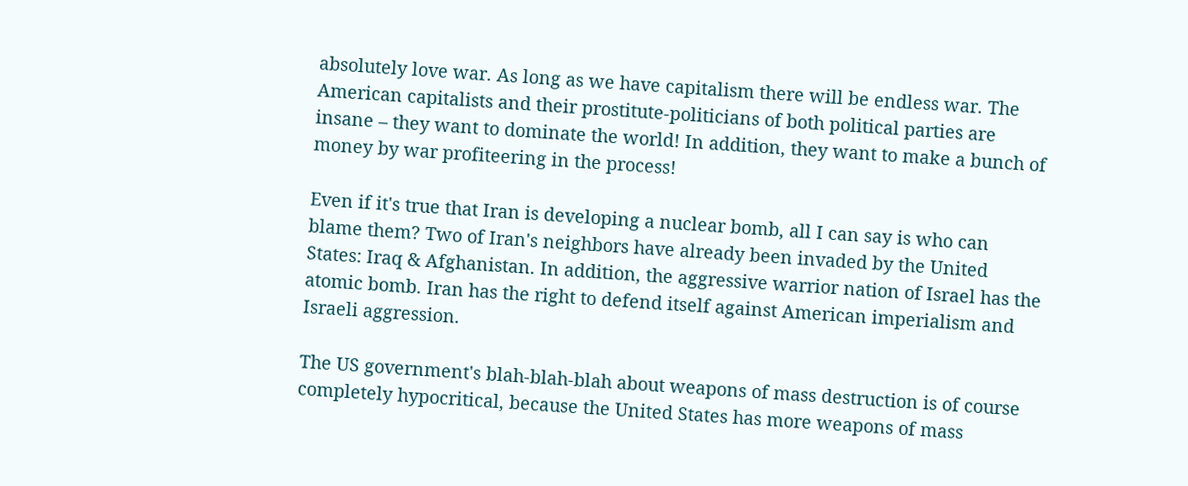absolutely love war. As long as we have capitalism there will be endless war. The American capitalists and their prostitute-politicians of both political parties are insane – they want to dominate the world! In addition, they want to make a bunch of money by war profiteering in the process!

Even if it's true that Iran is developing a nuclear bomb, all I can say is who can blame them? Two of Iran's neighbors have already been invaded by the United States: Iraq & Afghanistan. In addition, the aggressive warrior nation of Israel has the atomic bomb. Iran has the right to defend itself against American imperialism and Israeli aggression.

The US government's blah-blah-blah about weapons of mass destruction is of course completely hypocritical, because the United States has more weapons of mass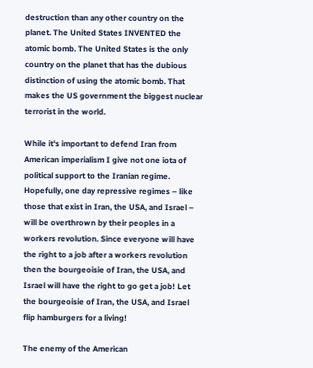destruction than any other country on the planet. The United States INVENTED the atomic bomb. The United States is the only country on the planet that has the dubious distinction of using the atomic bomb. That makes the US government the biggest nuclear terrorist in the world.

While it's important to defend Iran from American imperialism I give not one iota of political support to the Iranian regime. Hopefully, one day repressive regimes – like those that exist in Iran, the USA, and Israel – will be overthrown by their peoples in a workers revolution. Since everyone will have the right to a job after a workers revolution then the bourgeoisie of Iran, the USA, and Israel will have the right to go get a job! Let the bourgeoisie of Iran, the USA, and Israel flip hamburgers for a living!

The enemy of the American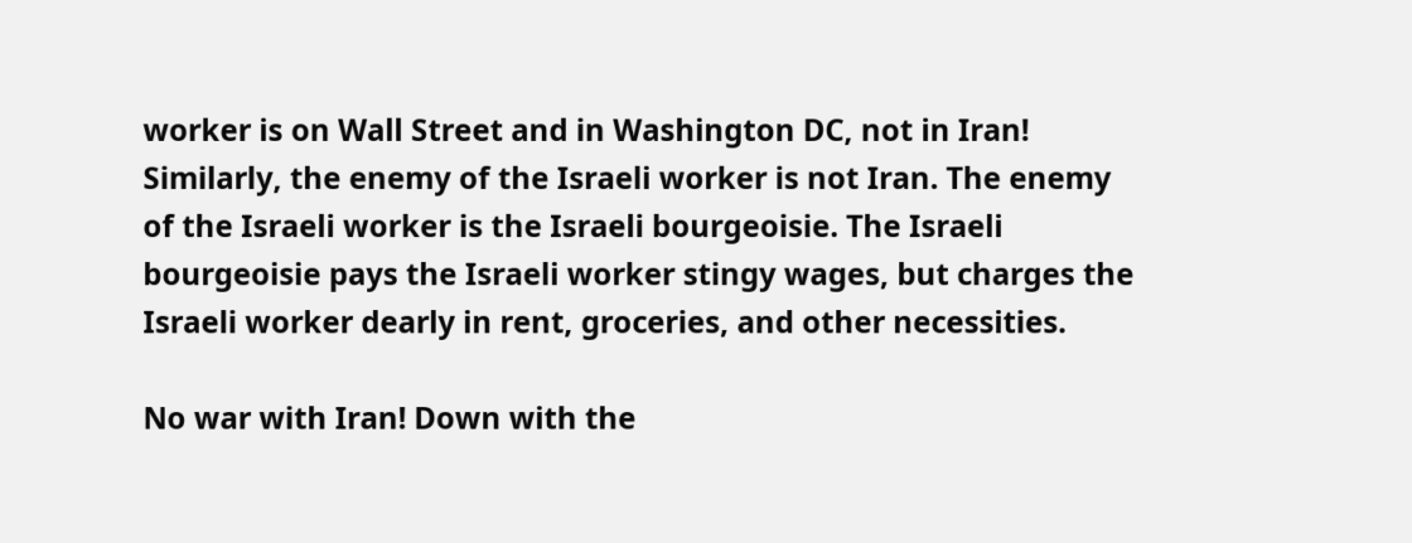worker is on Wall Street and in Washington DC, not in Iran! Similarly, the enemy of the Israeli worker is not Iran. The enemy of the Israeli worker is the Israeli bourgeoisie. The Israeli bourgeoisie pays the Israeli worker stingy wages, but charges the Israeli worker dearly in rent, groceries, and other necessities.

No war with Iran! Down with the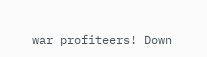war profiteers! Down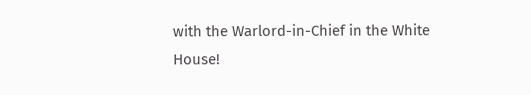with the Warlord-in-Chief in the White House!